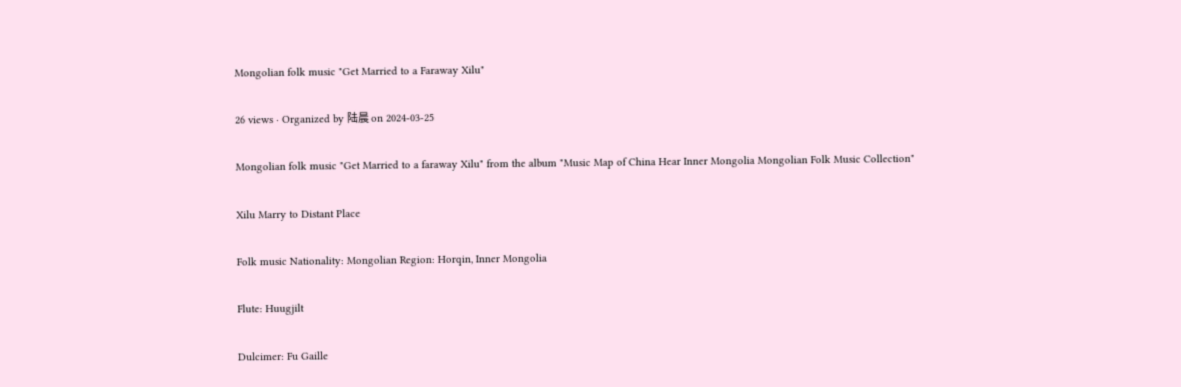Mongolian folk music "Get Married to a Faraway Xilu"

26 views · Organized by 陆晨 on 2024-03-25

Mongolian folk music "Get Married to a faraway Xilu" from the album "Music Map of China Hear Inner Mongolia Mongolian Folk Music Collection"

Xilu Marry to Distant Place

Folk music Nationality: Mongolian Region: Horqin, Inner Mongolia

Flute: Huugjilt

Dulcimer: Fu Gaille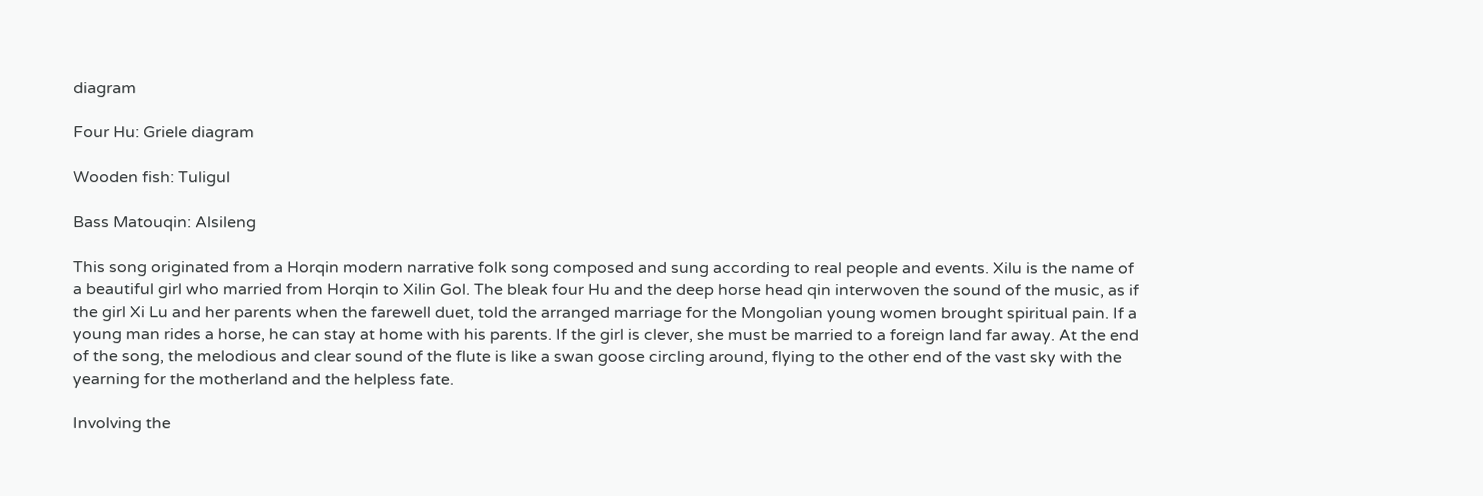diagram

Four Hu: Griele diagram

Wooden fish: Tuligul

Bass Matouqin: Alsileng

This song originated from a Horqin modern narrative folk song composed and sung according to real people and events. Xilu is the name of a beautiful girl who married from Horqin to Xilin Gol. The bleak four Hu and the deep horse head qin interwoven the sound of the music, as if the girl Xi Lu and her parents when the farewell duet, told the arranged marriage for the Mongolian young women brought spiritual pain. If a young man rides a horse, he can stay at home with his parents. If the girl is clever, she must be married to a foreign land far away. At the end of the song, the melodious and clear sound of the flute is like a swan goose circling around, flying to the other end of the vast sky with the yearning for the motherland and the helpless fate.

Involving the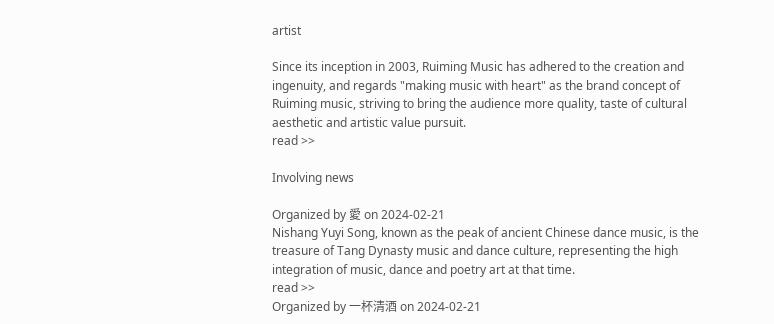artist

Since its inception in 2003, Ruiming Music has adhered to the creation and ingenuity, and regards "making music with heart" as the brand concept of Ruiming music, striving to bring the audience more quality, taste of cultural aesthetic and artistic value pursuit.
read >>

Involving news

Organized by 愛 on 2024-02-21
Nishang Yuyi Song, known as the peak of ancient Chinese dance music, is the treasure of Tang Dynasty music and dance culture, representing the high integration of music, dance and poetry art at that time.
read >>
Organized by 一杯清酒 on 2024-02-21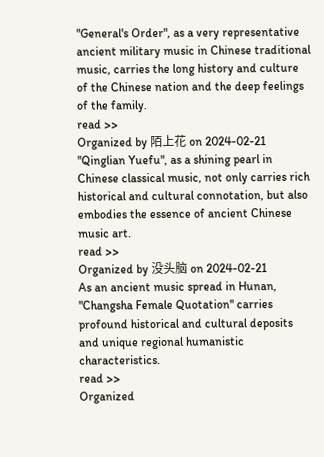"General's Order", as a very representative ancient military music in Chinese traditional music, carries the long history and culture of the Chinese nation and the deep feelings of the family.
read >>
Organized by 陌上花 on 2024-02-21
"Qinglian Yuefu", as a shining pearl in Chinese classical music, not only carries rich historical and cultural connotation, but also embodies the essence of ancient Chinese music art.
read >>
Organized by 没头脑 on 2024-02-21
As an ancient music spread in Hunan, "Changsha Female Quotation" carries profound historical and cultural deposits and unique regional humanistic characteristics.
read >>
Organized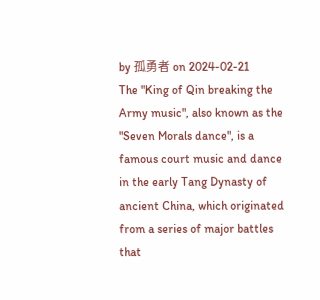by 孤勇者 on 2024-02-21
The "King of Qin breaking the Army music", also known as the "Seven Morals dance", is a famous court music and dance in the early Tang Dynasty of ancient China, which originated from a series of major battles that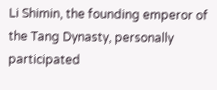Li Shimin, the founding emperor of the Tang Dynasty, personally participated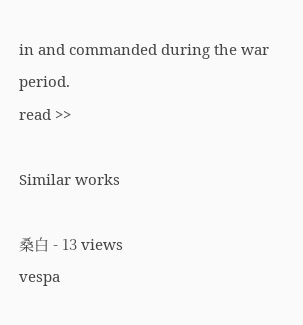in and commanded during the war period.
read >>

Similar works

桑白 - 13 views
vespa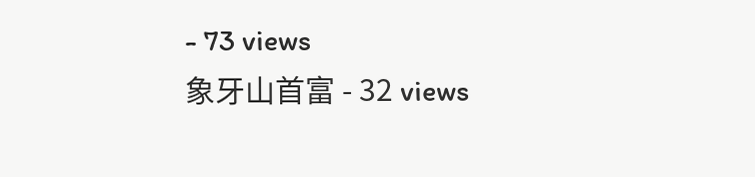- 73 views
象牙山首富 - 32 views